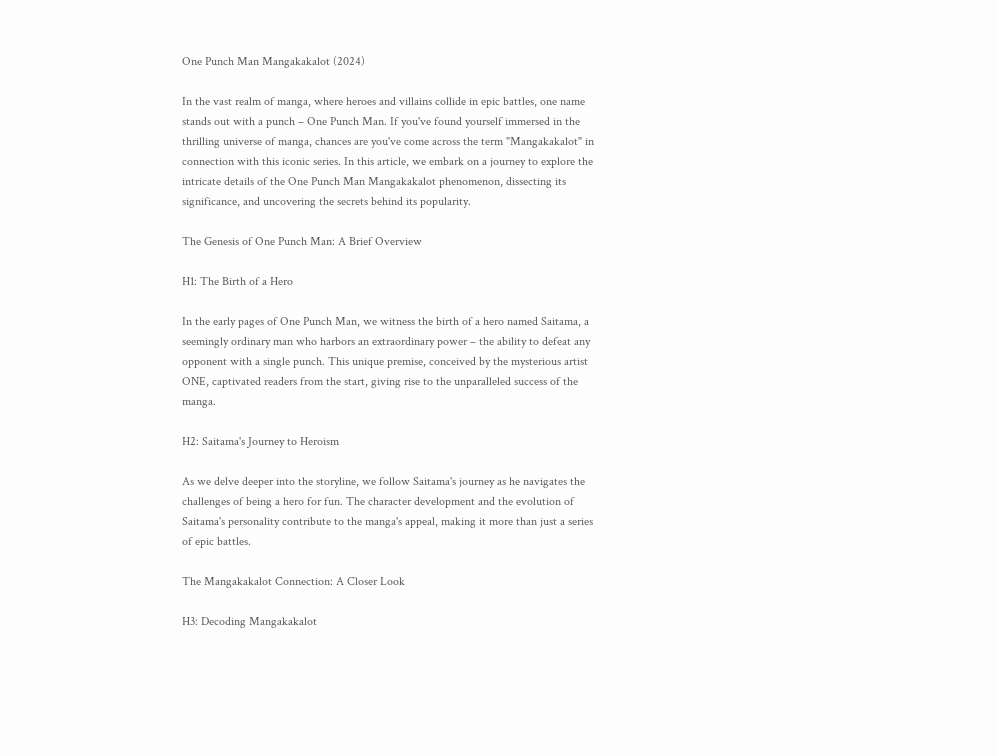One Punch Man Mangakakalot (2024)

In the vast realm of manga, where heroes and villains collide in epic battles, one name stands out with a punch – One Punch Man. If you've found yourself immersed in the thrilling universe of manga, chances are you've come across the term "Mangakakalot" in connection with this iconic series. In this article, we embark on a journey to explore the intricate details of the One Punch Man Mangakakalot phenomenon, dissecting its significance, and uncovering the secrets behind its popularity.

The Genesis of One Punch Man: A Brief Overview

H1: The Birth of a Hero

In the early pages of One Punch Man, we witness the birth of a hero named Saitama, a seemingly ordinary man who harbors an extraordinary power – the ability to defeat any opponent with a single punch. This unique premise, conceived by the mysterious artist ONE, captivated readers from the start, giving rise to the unparalleled success of the manga.

H2: Saitama's Journey to Heroism

As we delve deeper into the storyline, we follow Saitama's journey as he navigates the challenges of being a hero for fun. The character development and the evolution of Saitama's personality contribute to the manga's appeal, making it more than just a series of epic battles.

The Mangakakalot Connection: A Closer Look

H3: Decoding Mangakakalot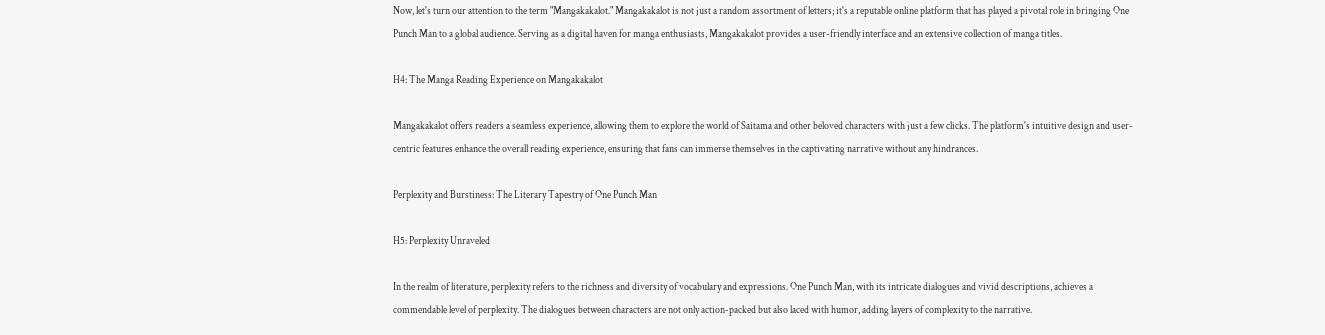Now, let's turn our attention to the term "Mangakakalot." Mangakakalot is not just a random assortment of letters; it's a reputable online platform that has played a pivotal role in bringing One Punch Man to a global audience. Serving as a digital haven for manga enthusiasts, Mangakakalot provides a user-friendly interface and an extensive collection of manga titles.

H4: The Manga Reading Experience on Mangakakalot

Mangakakalot offers readers a seamless experience, allowing them to explore the world of Saitama and other beloved characters with just a few clicks. The platform's intuitive design and user-centric features enhance the overall reading experience, ensuring that fans can immerse themselves in the captivating narrative without any hindrances.

Perplexity and Burstiness: The Literary Tapestry of One Punch Man

H5: Perplexity Unraveled

In the realm of literature, perplexity refers to the richness and diversity of vocabulary and expressions. One Punch Man, with its intricate dialogues and vivid descriptions, achieves a commendable level of perplexity. The dialogues between characters are not only action-packed but also laced with humor, adding layers of complexity to the narrative.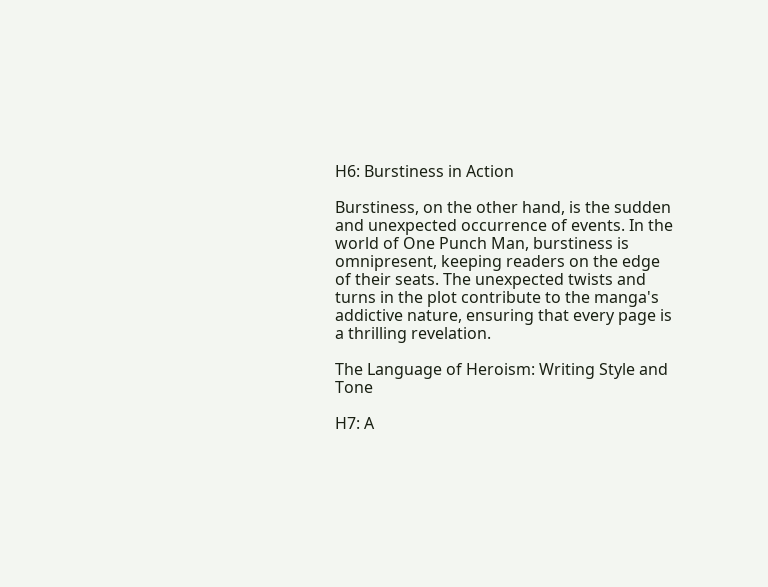H6: Burstiness in Action

Burstiness, on the other hand, is the sudden and unexpected occurrence of events. In the world of One Punch Man, burstiness is omnipresent, keeping readers on the edge of their seats. The unexpected twists and turns in the plot contribute to the manga's addictive nature, ensuring that every page is a thrilling revelation.

The Language of Heroism: Writing Style and Tone

H7: A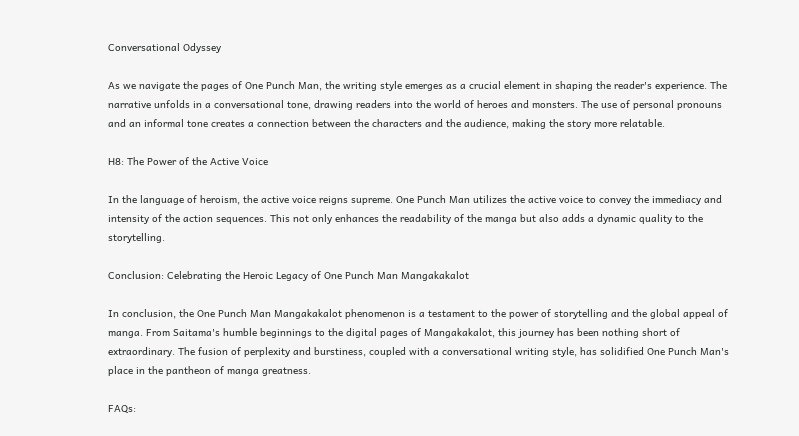Conversational Odyssey

As we navigate the pages of One Punch Man, the writing style emerges as a crucial element in shaping the reader's experience. The narrative unfolds in a conversational tone, drawing readers into the world of heroes and monsters. The use of personal pronouns and an informal tone creates a connection between the characters and the audience, making the story more relatable.

H8: The Power of the Active Voice

In the language of heroism, the active voice reigns supreme. One Punch Man utilizes the active voice to convey the immediacy and intensity of the action sequences. This not only enhances the readability of the manga but also adds a dynamic quality to the storytelling.

Conclusion: Celebrating the Heroic Legacy of One Punch Man Mangakakalot

In conclusion, the One Punch Man Mangakakalot phenomenon is a testament to the power of storytelling and the global appeal of manga. From Saitama's humble beginnings to the digital pages of Mangakakalot, this journey has been nothing short of extraordinary. The fusion of perplexity and burstiness, coupled with a conversational writing style, has solidified One Punch Man's place in the pantheon of manga greatness.

FAQs: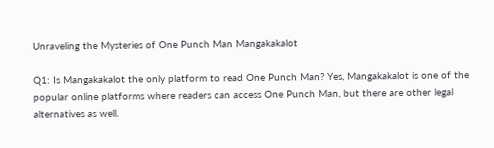Unraveling the Mysteries of One Punch Man Mangakakalot

Q1: Is Mangakakalot the only platform to read One Punch Man? Yes, Mangakakalot is one of the popular online platforms where readers can access One Punch Man, but there are other legal alternatives as well.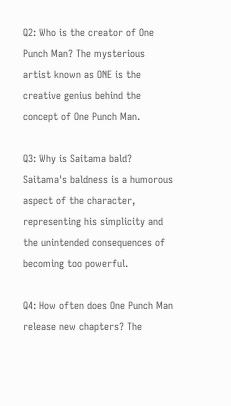Q2: Who is the creator of One Punch Man? The mysterious artist known as ONE is the creative genius behind the concept of One Punch Man.

Q3: Why is Saitama bald? Saitama's baldness is a humorous aspect of the character, representing his simplicity and the unintended consequences of becoming too powerful.

Q4: How often does One Punch Man release new chapters? The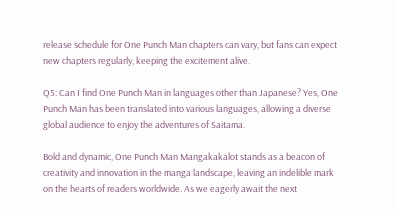release schedule for One Punch Man chapters can vary, but fans can expect new chapters regularly, keeping the excitement alive.

Q5: Can I find One Punch Man in languages other than Japanese? Yes, One Punch Man has been translated into various languages, allowing a diverse global audience to enjoy the adventures of Saitama.

Bold and dynamic, One Punch Man Mangakakalot stands as a beacon of creativity and innovation in the manga landscape, leaving an indelible mark on the hearts of readers worldwide. As we eagerly await the next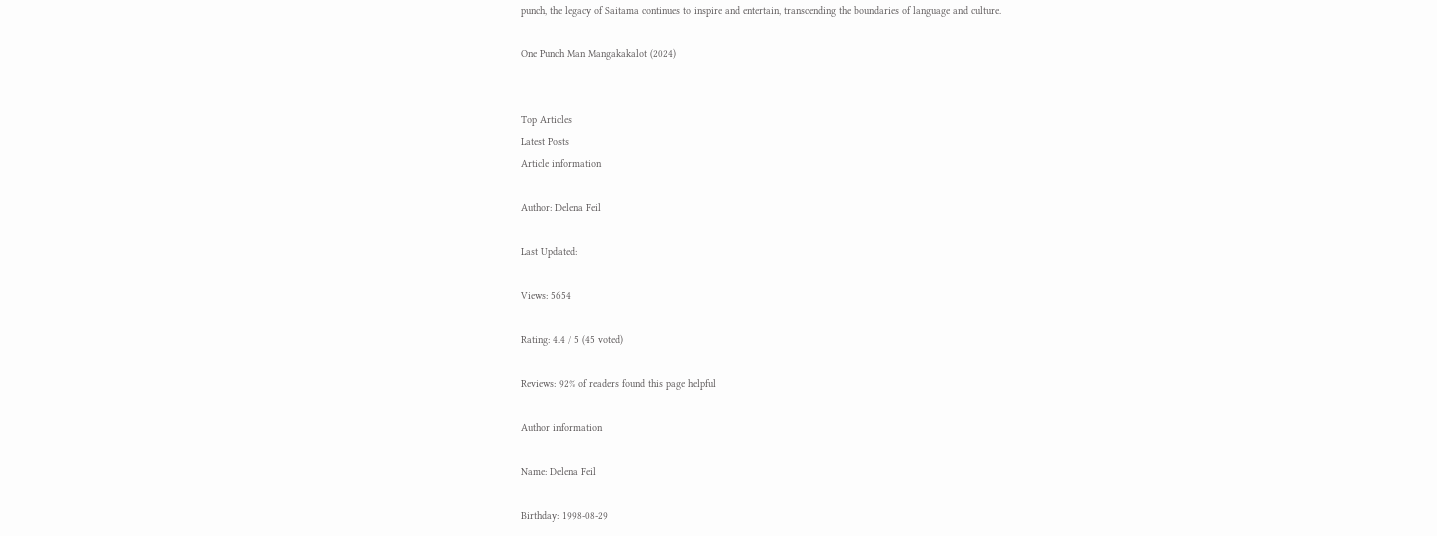punch, the legacy of Saitama continues to inspire and entertain, transcending the boundaries of language and culture.

One Punch Man Mangakakalot (2024)


Top Articles
Latest Posts
Article information

Author: Delena Feil

Last Updated:

Views: 5654

Rating: 4.4 / 5 (45 voted)

Reviews: 92% of readers found this page helpful

Author information

Name: Delena Feil

Birthday: 1998-08-29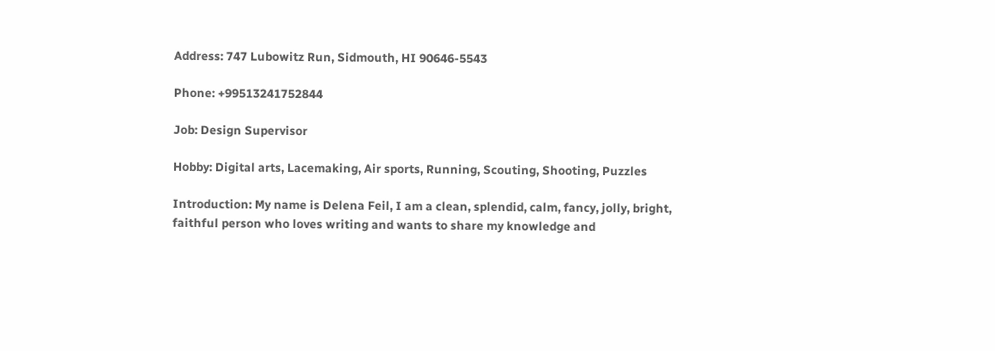Address: 747 Lubowitz Run, Sidmouth, HI 90646-5543

Phone: +99513241752844

Job: Design Supervisor

Hobby: Digital arts, Lacemaking, Air sports, Running, Scouting, Shooting, Puzzles

Introduction: My name is Delena Feil, I am a clean, splendid, calm, fancy, jolly, bright, faithful person who loves writing and wants to share my knowledge and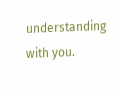understanding with you.